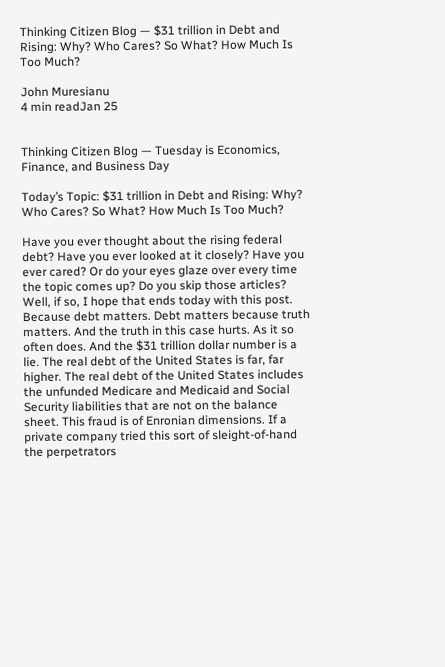Thinking Citizen Blog — $31 trillion in Debt and Rising: Why? Who Cares? So What? How Much Is Too Much?

John Muresianu
4 min readJan 25


Thinking Citizen Blog — Tuesday is Economics, Finance, and Business Day

Today’s Topic: $31 trillion in Debt and Rising: Why? Who Cares? So What? How Much Is Too Much?

Have you ever thought about the rising federal debt? Have you ever looked at it closely? Have you ever cared? Or do your eyes glaze over every time the topic comes up? Do you skip those articles? Well, if so, I hope that ends today with this post. Because debt matters. Debt matters because truth matters. And the truth in this case hurts. As it so often does. And the $31 trillion dollar number is a lie. The real debt of the United States is far, far higher. The real debt of the United States includes the unfunded Medicare and Medicaid and Social Security liabilities that are not on the balance sheet. This fraud is of Enronian dimensions. If a private company tried this sort of sleight-of-hand the perpetrators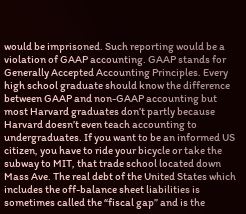would be imprisoned. Such reporting would be a violation of GAAP accounting. GAAP stands for Generally Accepted Accounting Principles. Every high school graduate should know the difference between GAAP and non-GAAP accounting but most Harvard graduates don’t partly because Harvard doesn’t even teach accounting to undergraduates. If you want to be an informed US citizen, you have to ride your bicycle or take the subway to MIT, that trade school located down Mass Ave. The real debt of the United States which includes the off-balance sheet liabilities is sometimes called the “fiscal gap” and is the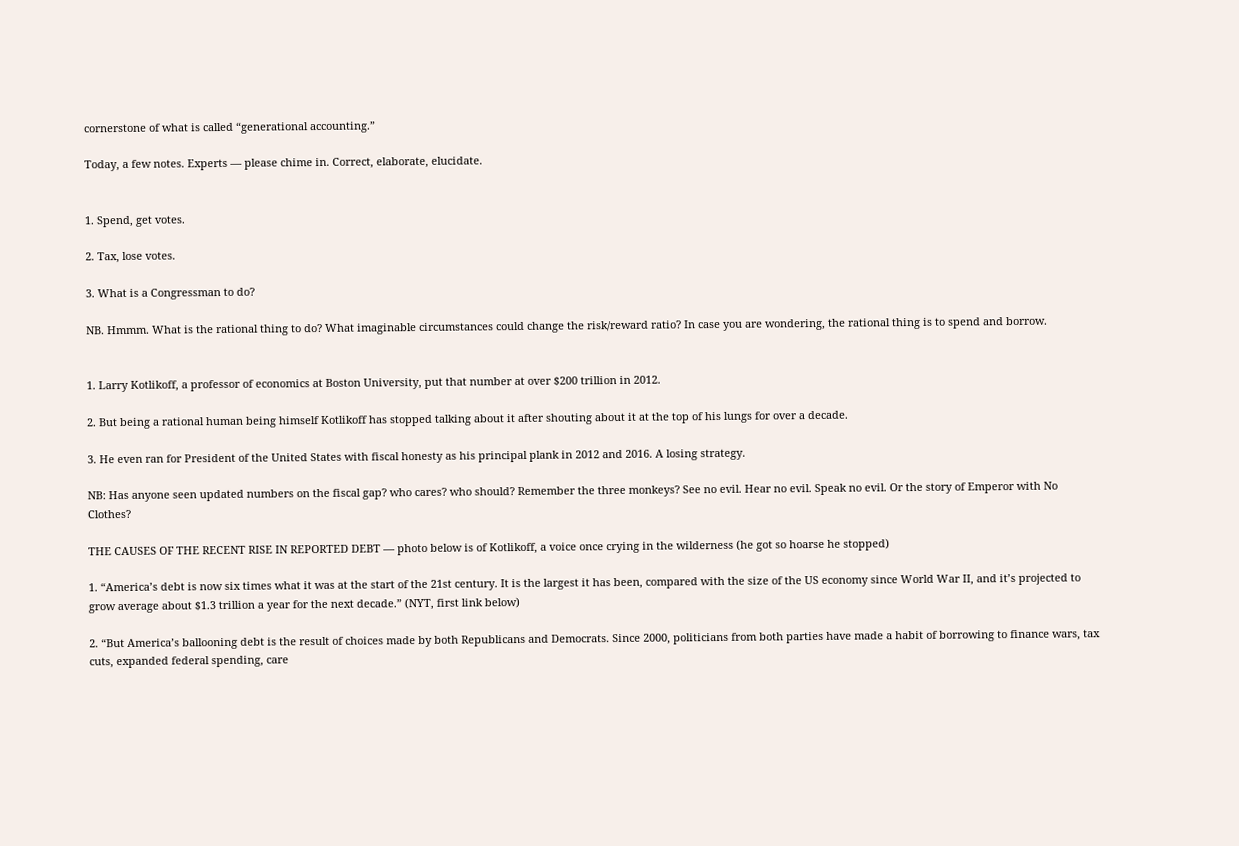cornerstone of what is called “generational accounting.”

Today, a few notes. Experts — please chime in. Correct, elaborate, elucidate.


1. Spend, get votes.

2. Tax, lose votes.

3. What is a Congressman to do?

NB. Hmmm. What is the rational thing to do? What imaginable circumstances could change the risk/reward ratio? In case you are wondering, the rational thing is to spend and borrow.


1. Larry Kotlikoff, a professor of economics at Boston University, put that number at over $200 trillion in 2012.

2. But being a rational human being himself Kotlikoff has stopped talking about it after shouting about it at the top of his lungs for over a decade.

3. He even ran for President of the United States with fiscal honesty as his principal plank in 2012 and 2016. A losing strategy.

NB: Has anyone seen updated numbers on the fiscal gap? who cares? who should? Remember the three monkeys? See no evil. Hear no evil. Speak no evil. Or the story of Emperor with No Clothes?

THE CAUSES OF THE RECENT RISE IN REPORTED DEBT — photo below is of Kotlikoff, a voice once crying in the wilderness (he got so hoarse he stopped)

1. “America’s debt is now six times what it was at the start of the 21st century. It is the largest it has been, compared with the size of the US economy since World War II, and it’s projected to grow average about $1.3 trillion a year for the next decade.” (NYT, first link below)

2. “But America’s ballooning debt is the result of choices made by both Republicans and Democrats. Since 2000, politicians from both parties have made a habit of borrowing to finance wars, tax cuts, expanded federal spending, care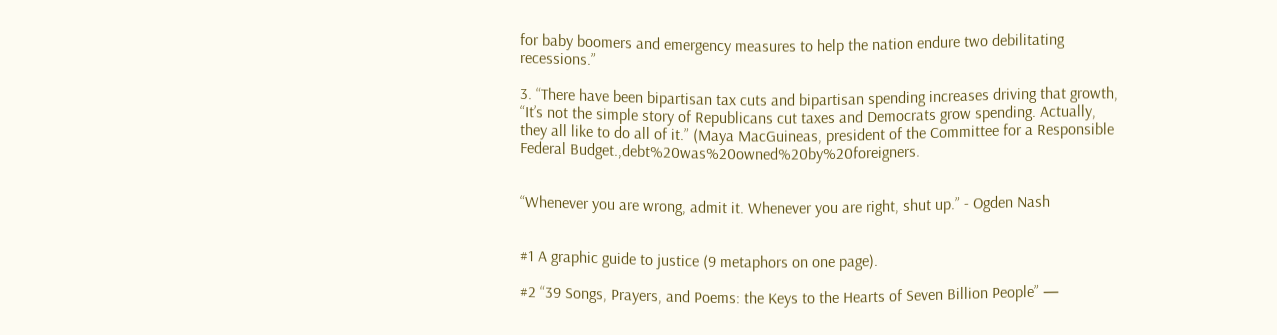for baby boomers and emergency measures to help the nation endure two debilitating recessions.”

3. “There have been bipartisan tax cuts and bipartisan spending increases driving that growth, “It’s not the simple story of Republicans cut taxes and Democrats grow spending. Actually, they all like to do all of it.” (Maya MacGuineas, president of the Committee for a Responsible Federal Budget.,debt%20was%20owned%20by%20foreigners.


“Whenever you are wrong, admit it. Whenever you are right, shut up.” - Ogden Nash


#1 A graphic guide to justice (9 metaphors on one page).

#2 “39 Songs, Prayers, and Poems: the Keys to the Hearts of Seven Billion People” —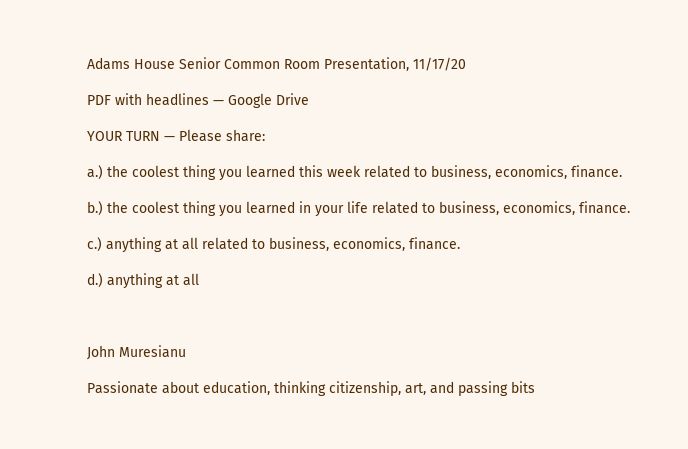Adams House Senior Common Room Presentation, 11/17/20

PDF with headlines — Google Drive

YOUR TURN — Please share:

a.) the coolest thing you learned this week related to business, economics, finance.

b.) the coolest thing you learned in your life related to business, economics, finance.

c.) anything at all related to business, economics, finance.

d.) anything at all



John Muresianu

Passionate about education, thinking citizenship, art, and passing bits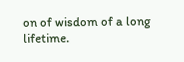on of wisdom of a long lifetime.